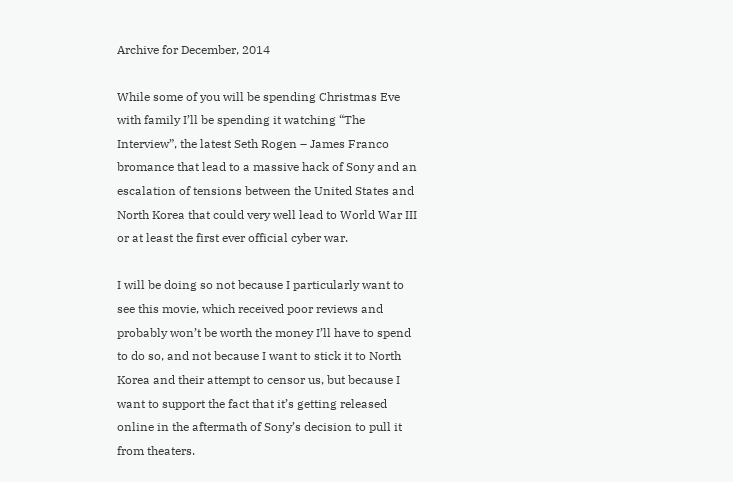Archive for December, 2014

While some of you will be spending Christmas Eve with family I’ll be spending it watching “The Interview”, the latest Seth Rogen – James Franco bromance that lead to a massive hack of Sony and an escalation of tensions between the United States and North Korea that could very well lead to World War III or at least the first ever official cyber war.

I will be doing so not because I particularly want to see this movie, which received poor reviews and probably won’t be worth the money I’ll have to spend to do so, and not because I want to stick it to North Korea and their attempt to censor us, but because I want to support the fact that it’s getting released online in the aftermath of Sony’s decision to pull it from theaters.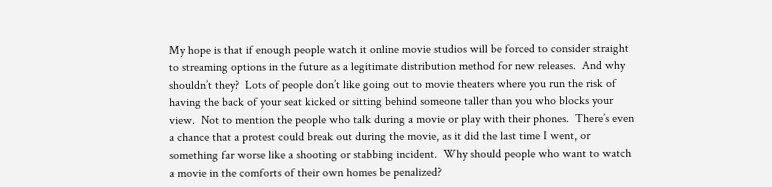My hope is that if enough people watch it online movie studios will be forced to consider straight to streaming options in the future as a legitimate distribution method for new releases.  And why shouldn’t they?  Lots of people don’t like going out to movie theaters where you run the risk of having the back of your seat kicked or sitting behind someone taller than you who blocks your view.  Not to mention the people who talk during a movie or play with their phones.  There’s even a chance that a protest could break out during the movie, as it did the last time I went, or something far worse like a shooting or stabbing incident.  Why should people who want to watch a movie in the comforts of their own homes be penalized?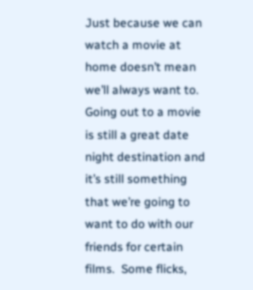Just because we can watch a movie at home doesn’t mean we’ll always want to.  Going out to a movie is still a great date night destination and it’s still something that we’re going to want to do with our friends for certain films.  Some flicks,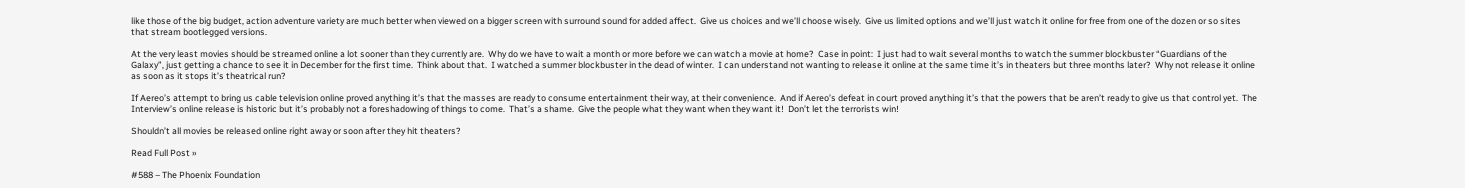like those of the big budget, action adventure variety are much better when viewed on a bigger screen with surround sound for added affect.  Give us choices and we’ll choose wisely.  Give us limited options and we’ll just watch it online for free from one of the dozen or so sites that stream bootlegged versions.

At the very least movies should be streamed online a lot sooner than they currently are.  Why do we have to wait a month or more before we can watch a movie at home?  Case in point:  I just had to wait several months to watch the summer blockbuster “Guardians of the Galaxy”, just getting a chance to see it in December for the first time.  Think about that.  I watched a summer blockbuster in the dead of winter.  I can understand not wanting to release it online at the same time it’s in theaters but three months later?  Why not release it online as soon as it stops it’s theatrical run?

If Aereo’s attempt to bring us cable television online proved anything it’s that the masses are ready to consume entertainment their way, at their convenience.  And if Aereo’s defeat in court proved anything it’s that the powers that be aren’t ready to give us that control yet.  The Interview’s online release is historic but it’s probably not a foreshadowing of things to come.  That’s a shame.  Give the people what they want when they want it!  Don’t let the terrorists win!

Shouldn’t all movies be released online right away or soon after they hit theaters?

Read Full Post »

#588 – The Phoenix Foundation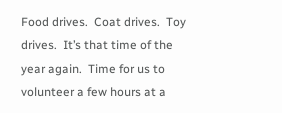Food drives.  Coat drives.  Toy drives.  It’s that time of the year again.  Time for us to volunteer a few hours at a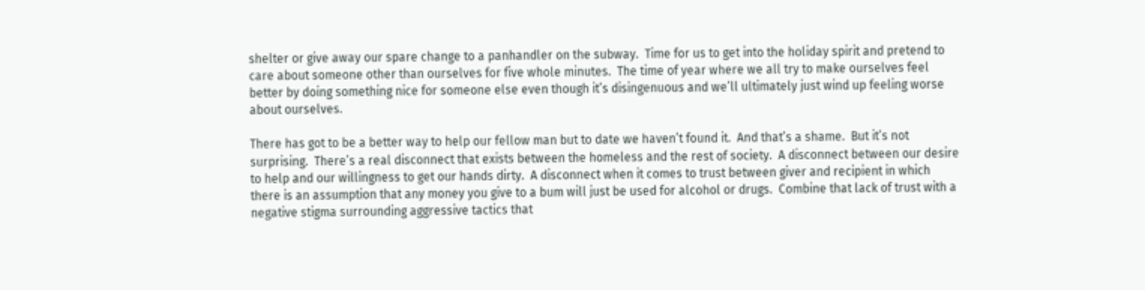shelter or give away our spare change to a panhandler on the subway.  Time for us to get into the holiday spirit and pretend to care about someone other than ourselves for five whole minutes.  The time of year where we all try to make ourselves feel better by doing something nice for someone else even though it’s disingenuous and we’ll ultimately just wind up feeling worse about ourselves.

There has got to be a better way to help our fellow man but to date we haven’t found it.  And that’s a shame.  But it’s not surprising.  There’s a real disconnect that exists between the homeless and the rest of society.  A disconnect between our desire to help and our willingness to get our hands dirty.  A disconnect when it comes to trust between giver and recipient in which there is an assumption that any money you give to a bum will just be used for alcohol or drugs.  Combine that lack of trust with a negative stigma surrounding aggressive tactics that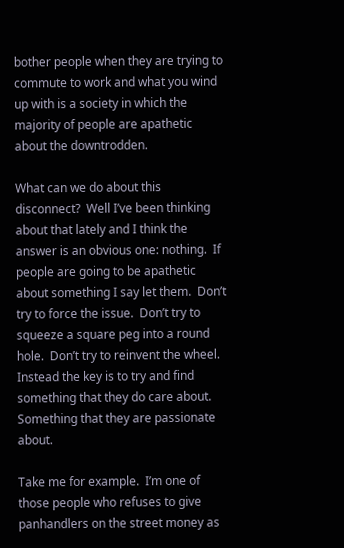bother people when they are trying to commute to work and what you wind up with is a society in which the majority of people are apathetic about the downtrodden.

What can we do about this disconnect?  Well I’ve been thinking about that lately and I think the answer is an obvious one: nothing.  If people are going to be apathetic about something I say let them.  Don’t try to force the issue.  Don’t try to squeeze a square peg into a round hole.  Don’t try to reinvent the wheel.  Instead the key is to try and find something that they do care about.  Something that they are passionate about.

Take me for example.  I’m one of those people who refuses to give panhandlers on the street money as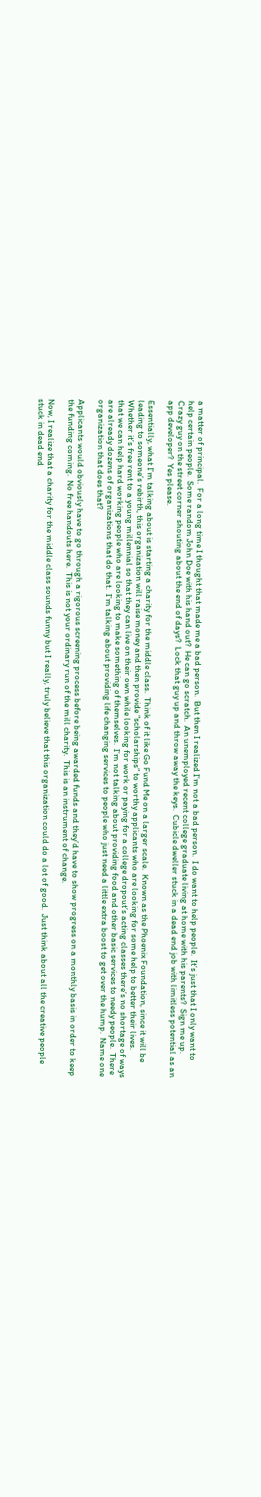a matter of principal.  For a long time I thought that made me a bad person.  But then I realized I’m not a bad person.  I do want to help people.  It’s just that I only want to help certain people.  Some random John Doe with his hand out?  He can go scratch.  An unemployed recent college graduate living at home with his parents?  Sign me up.  Crazy guy on the street corner shouting about the end of days?  Lock that guy up and throw away the keys.  Cubicle dweller stuck in a dead end job with limitless potential as an app developer?  Yes please.

Essentially, what I’m talking about is starting a charity for the middle class.  Think of it like Go Fund Me on a larger scale.  Known as the Phoenix Foundation, since it will be leading to someone’s rebirth, this organization will raise money and then provide “scholarships” to worthy applicants who are looking for some help to better their lives.  Whether it’s free rent to a young millennial so that they can live on their own while looking for work or paying for a college dropout’s acting classes there’s no shortage of ways that we can help hard working people who are looking to make something of themselves.  I’m not talking about providing food and other basic services to needy people.  There are already dozens of organizations that do that.  I’m talking about providing life changing services to people who just need a little extra boost to get over the hump.  Name one organization that does that?

Applicants would obviously have to go through a rigorous screening process before being awarded funds and they’d have to show progress on a monthly basis in order to keep the funding coming.  No free handouts here.  This is not your ordinary run of the mill charity.  This is an instrument of change.

Now, I realize that a charity for the middle class sounds funny but I really, truly believe that this organization could do a lot of good.  Just think about all the creative people stuck in dead end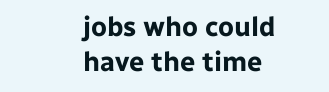jobs who could have the time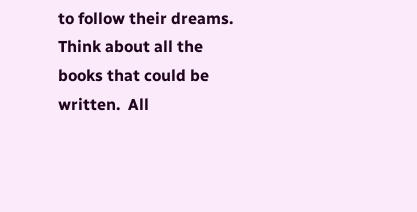to follow their dreams.  Think about all the books that could be written.  All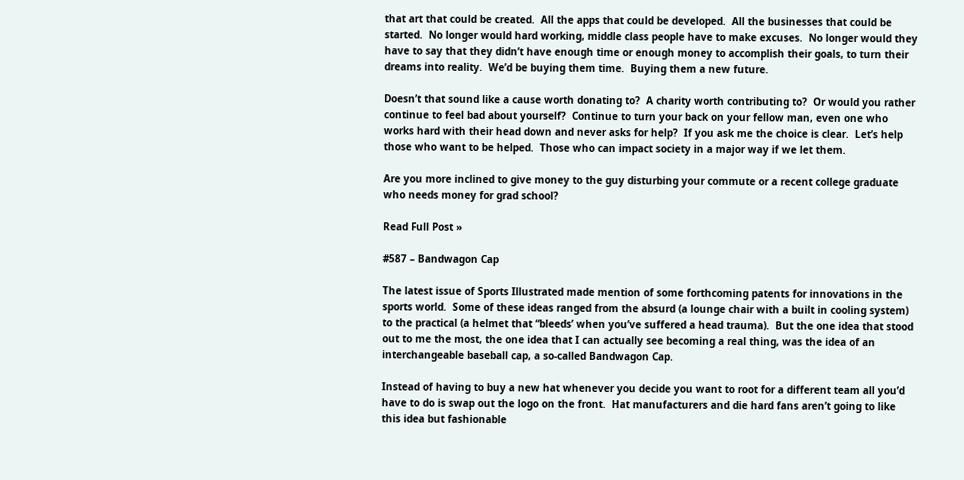that art that could be created.  All the apps that could be developed.  All the businesses that could be started.  No longer would hard working, middle class people have to make excuses.  No longer would they have to say that they didn’t have enough time or enough money to accomplish their goals, to turn their dreams into reality.  We’d be buying them time.  Buying them a new future.

Doesn’t that sound like a cause worth donating to?  A charity worth contributing to?  Or would you rather continue to feel bad about yourself?  Continue to turn your back on your fellow man, even one who works hard with their head down and never asks for help?  If you ask me the choice is clear.  Let’s help those who want to be helped.  Those who can impact society in a major way if we let them.

Are you more inclined to give money to the guy disturbing your commute or a recent college graduate who needs money for grad school?

Read Full Post »

#587 – Bandwagon Cap

The latest issue of Sports Illustrated made mention of some forthcoming patents for innovations in the sports world.  Some of these ideas ranged from the absurd (a lounge chair with a built in cooling system) to the practical (a helmet that “bleeds’ when you’ve suffered a head trauma).  But the one idea that stood out to me the most, the one idea that I can actually see becoming a real thing, was the idea of an interchangeable baseball cap, a so-called Bandwagon Cap.

Instead of having to buy a new hat whenever you decide you want to root for a different team all you’d have to do is swap out the logo on the front.  Hat manufacturers and die hard fans aren’t going to like this idea but fashionable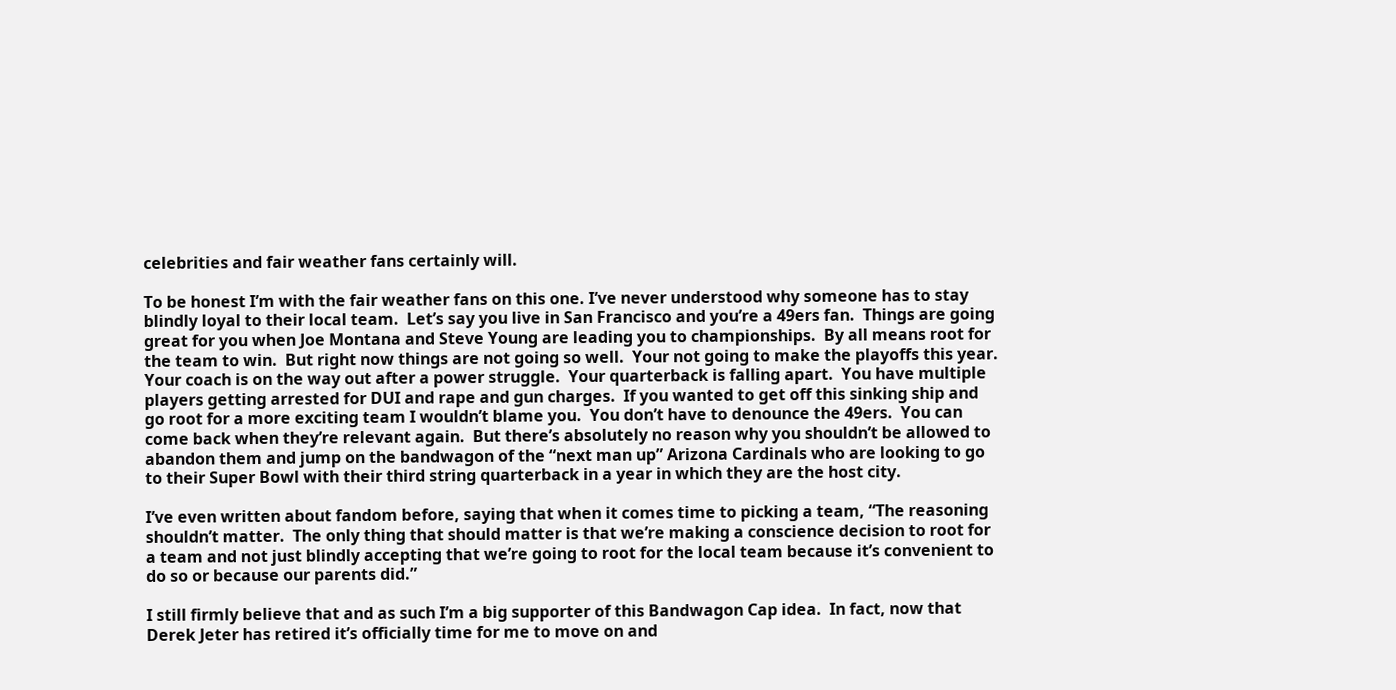celebrities and fair weather fans certainly will.

To be honest I’m with the fair weather fans on this one. I’ve never understood why someone has to stay blindly loyal to their local team.  Let’s say you live in San Francisco and you’re a 49ers fan.  Things are going great for you when Joe Montana and Steve Young are leading you to championships.  By all means root for the team to win.  But right now things are not going so well.  Your not going to make the playoffs this year.  Your coach is on the way out after a power struggle.  Your quarterback is falling apart.  You have multiple players getting arrested for DUI and rape and gun charges.  If you wanted to get off this sinking ship and go root for a more exciting team I wouldn’t blame you.  You don’t have to denounce the 49ers.  You can come back when they’re relevant again.  But there’s absolutely no reason why you shouldn’t be allowed to abandon them and jump on the bandwagon of the “next man up” Arizona Cardinals who are looking to go to their Super Bowl with their third string quarterback in a year in which they are the host city.

I’ve even written about fandom before, saying that when it comes time to picking a team, “The reasoning shouldn’t matter.  The only thing that should matter is that we’re making a conscience decision to root for a team and not just blindly accepting that we’re going to root for the local team because it’s convenient to do so or because our parents did.”

I still firmly believe that and as such I’m a big supporter of this Bandwagon Cap idea.  In fact, now that Derek Jeter has retired it’s officially time for me to move on and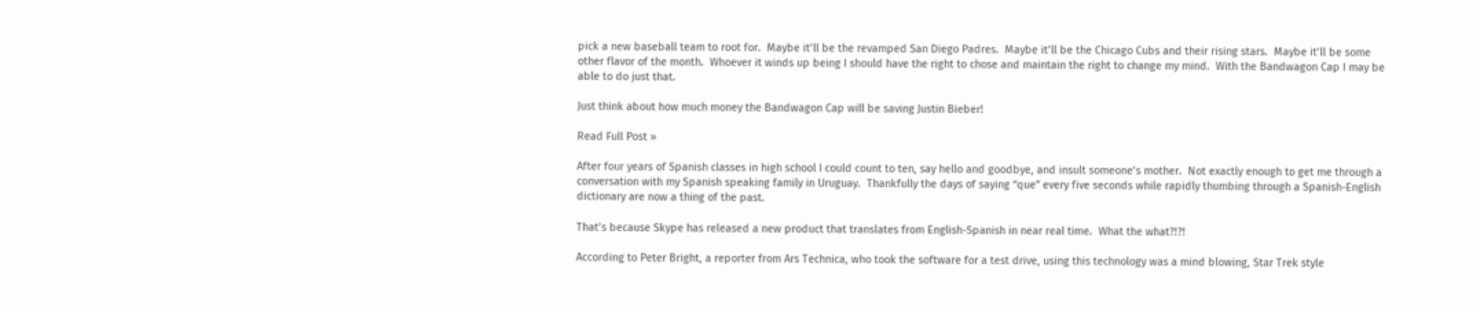pick a new baseball team to root for.  Maybe it’ll be the revamped San Diego Padres.  Maybe it’ll be the Chicago Cubs and their rising stars.  Maybe it’ll be some other flavor of the month.  Whoever it winds up being I should have the right to chose and maintain the right to change my mind.  With the Bandwagon Cap I may be able to do just that.

Just think about how much money the Bandwagon Cap will be saving Justin Bieber!

Read Full Post »

After four years of Spanish classes in high school I could count to ten, say hello and goodbye, and insult someone’s mother.  Not exactly enough to get me through a conversation with my Spanish speaking family in Uruguay.  Thankfully the days of saying “que” every five seconds while rapidly thumbing through a Spanish-English dictionary are now a thing of the past.

That’s because Skype has released a new product that translates from English-Spanish in near real time.  What the what?!?!

According to Peter Bright, a reporter from Ars Technica, who took the software for a test drive, using this technology was a mind blowing, Star Trek style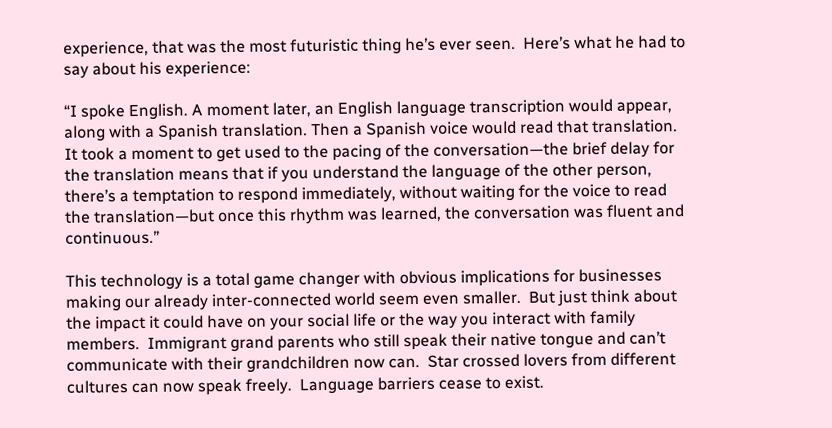experience, that was the most futuristic thing he’s ever seen.  Here’s what he had to say about his experience:

“I spoke English. A moment later, an English language transcription would appear, along with a Spanish translation. Then a Spanish voice would read that translation.  It took a moment to get used to the pacing of the conversation—the brief delay for the translation means that if you understand the language of the other person, there’s a temptation to respond immediately, without waiting for the voice to read the translation—but once this rhythm was learned, the conversation was fluent and continuous.”

This technology is a total game changer with obvious implications for businesses making our already inter-connected world seem even smaller.  But just think about the impact it could have on your social life or the way you interact with family members.  Immigrant grand parents who still speak their native tongue and can’t communicate with their grandchildren now can.  Star crossed lovers from different cultures can now speak freely.  Language barriers cease to exist.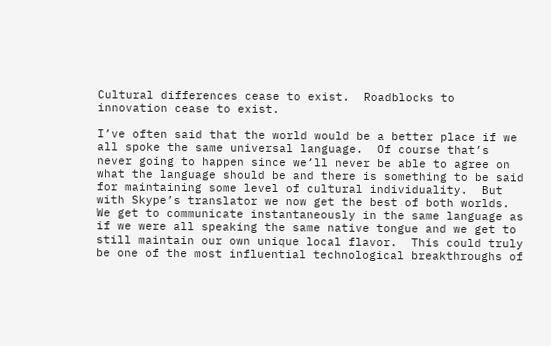Cultural differences cease to exist.  Roadblocks to innovation cease to exist.

I’ve often said that the world would be a better place if we all spoke the same universal language.  Of course that’s never going to happen since we’ll never be able to agree on what the language should be and there is something to be said for maintaining some level of cultural individuality.  But with Skype’s translator we now get the best of both worlds.  We get to communicate instantaneously in the same language as if we were all speaking the same native tongue and we get to still maintain our own unique local flavor.  This could truly be one of the most influential technological breakthroughs of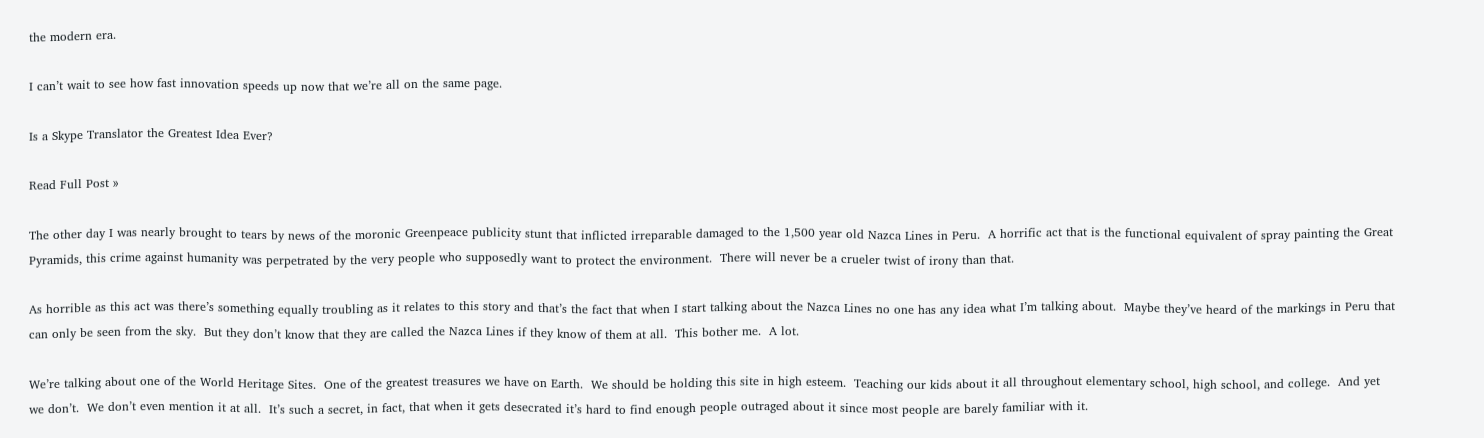the modern era.

I can’t wait to see how fast innovation speeds up now that we’re all on the same page.

Is a Skype Translator the Greatest Idea Ever?

Read Full Post »

The other day I was nearly brought to tears by news of the moronic Greenpeace publicity stunt that inflicted irreparable damaged to the 1,500 year old Nazca Lines in Peru.  A horrific act that is the functional equivalent of spray painting the Great Pyramids, this crime against humanity was perpetrated by the very people who supposedly want to protect the environment.  There will never be a crueler twist of irony than that.

As horrible as this act was there’s something equally troubling as it relates to this story and that’s the fact that when I start talking about the Nazca Lines no one has any idea what I’m talking about.  Maybe they’ve heard of the markings in Peru that can only be seen from the sky.  But they don’t know that they are called the Nazca Lines if they know of them at all.  This bother me.  A lot.

We’re talking about one of the World Heritage Sites.  One of the greatest treasures we have on Earth.  We should be holding this site in high esteem.  Teaching our kids about it all throughout elementary school, high school, and college.  And yet we don’t.  We don’t even mention it at all.  It’s such a secret, in fact, that when it gets desecrated it’s hard to find enough people outraged about it since most people are barely familiar with it.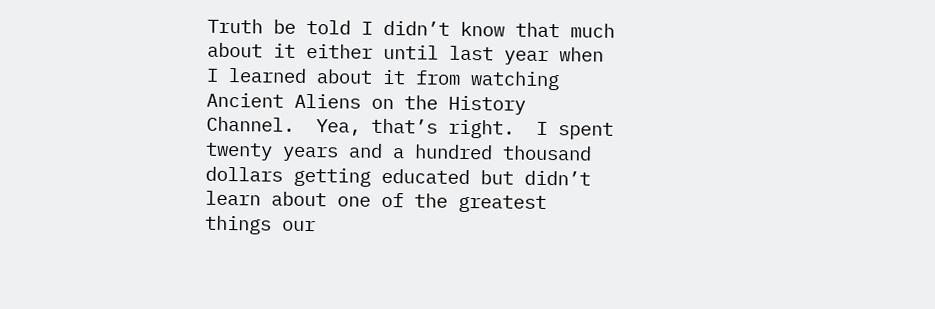Truth be told I didn’t know that much about it either until last year when I learned about it from watching Ancient Aliens on the History Channel.  Yea, that’s right.  I spent twenty years and a hundred thousand dollars getting educated but didn’t learn about one of the greatest things our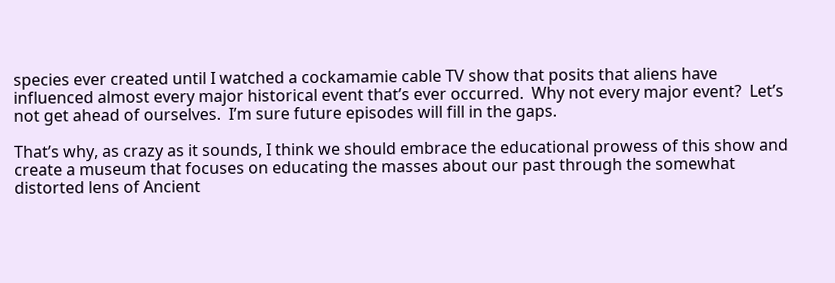species ever created until I watched a cockamamie cable TV show that posits that aliens have influenced almost every major historical event that’s ever occurred.  Why not every major event?  Let’s not get ahead of ourselves.  I’m sure future episodes will fill in the gaps.

That’s why, as crazy as it sounds, I think we should embrace the educational prowess of this show and create a museum that focuses on educating the masses about our past through the somewhat distorted lens of Ancient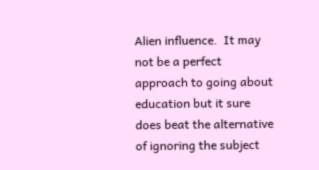Alien influence.  It may not be a perfect approach to going about education but it sure does beat the alternative of ignoring the subject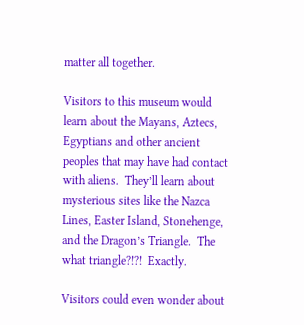matter all together.

Visitors to this museum would learn about the Mayans, Aztecs, Egyptians and other ancient peoples that may have had contact with aliens.  They’ll learn about mysterious sites like the Nazca Lines, Easter Island, Stonehenge, and the Dragon’s Triangle.  The what triangle?!?!  Exactly.

Visitors could even wonder about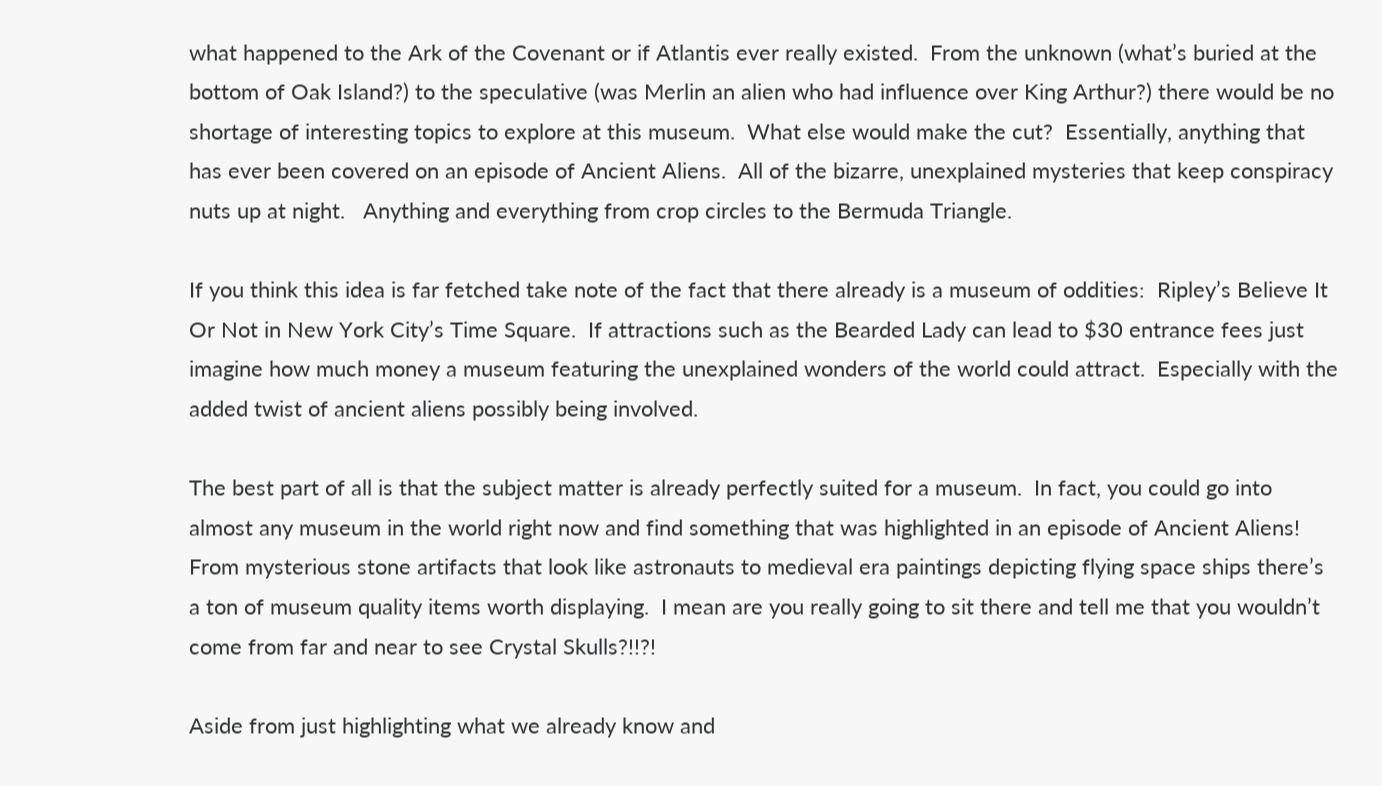what happened to the Ark of the Covenant or if Atlantis ever really existed.  From the unknown (what’s buried at the bottom of Oak Island?) to the speculative (was Merlin an alien who had influence over King Arthur?) there would be no shortage of interesting topics to explore at this museum.  What else would make the cut?  Essentially, anything that has ever been covered on an episode of Ancient Aliens.  All of the bizarre, unexplained mysteries that keep conspiracy nuts up at night.   Anything and everything from crop circles to the Bermuda Triangle.

If you think this idea is far fetched take note of the fact that there already is a museum of oddities:  Ripley’s Believe It Or Not in New York City’s Time Square.  If attractions such as the Bearded Lady can lead to $30 entrance fees just imagine how much money a museum featuring the unexplained wonders of the world could attract.  Especially with the added twist of ancient aliens possibly being involved.

The best part of all is that the subject matter is already perfectly suited for a museum.  In fact, you could go into almost any museum in the world right now and find something that was highlighted in an episode of Ancient Aliens!  From mysterious stone artifacts that look like astronauts to medieval era paintings depicting flying space ships there’s a ton of museum quality items worth displaying.  I mean are you really going to sit there and tell me that you wouldn’t come from far and near to see Crystal Skulls?!!?!

Aside from just highlighting what we already know and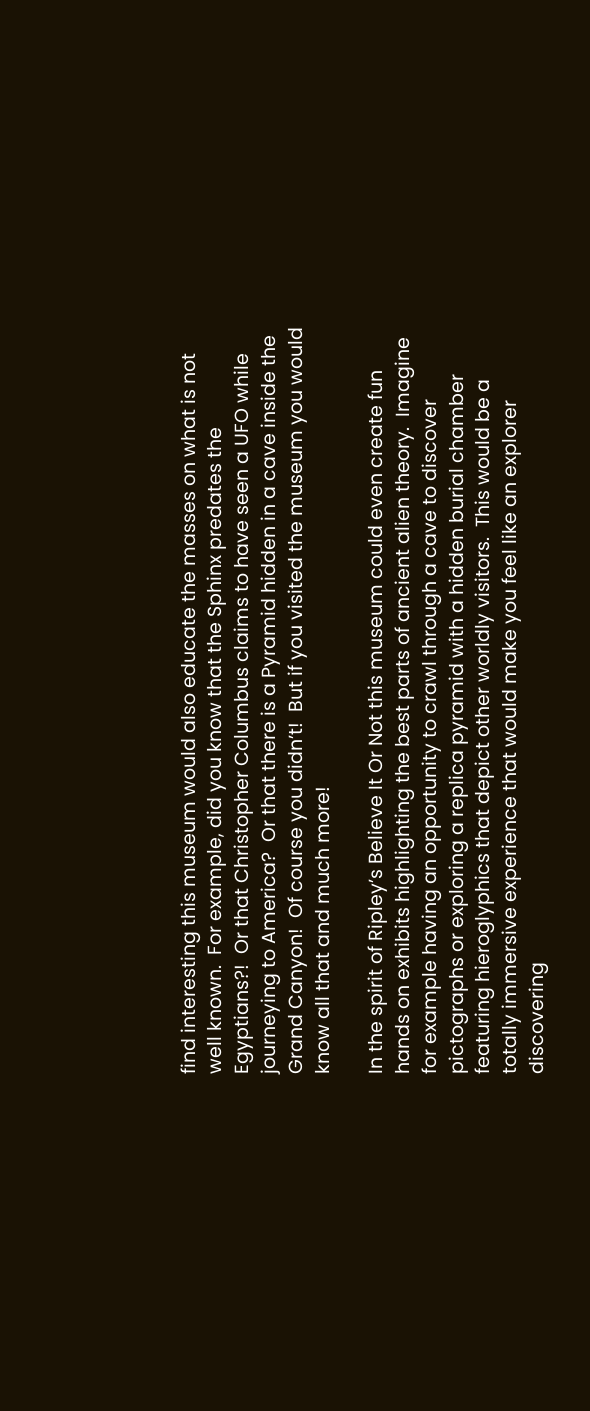find interesting this museum would also educate the masses on what is not well known.  For example, did you know that the Sphinx predates the Egyptians?!  Or that Christopher Columbus claims to have seen a UFO while journeying to America?  Or that there is a Pyramid hidden in a cave inside the Grand Canyon!  Of course you didn’t!  But if you visited the museum you would know all that and much more!

In the spirit of Ripley’s Believe It Or Not this museum could even create fun hands on exhibits highlighting the best parts of ancient alien theory.  Imagine for example having an opportunity to crawl through a cave to discover pictographs or exploring a replica pyramid with a hidden burial chamber featuring hieroglyphics that depict other worldly visitors.  This would be a totally immersive experience that would make you feel like an explorer discovering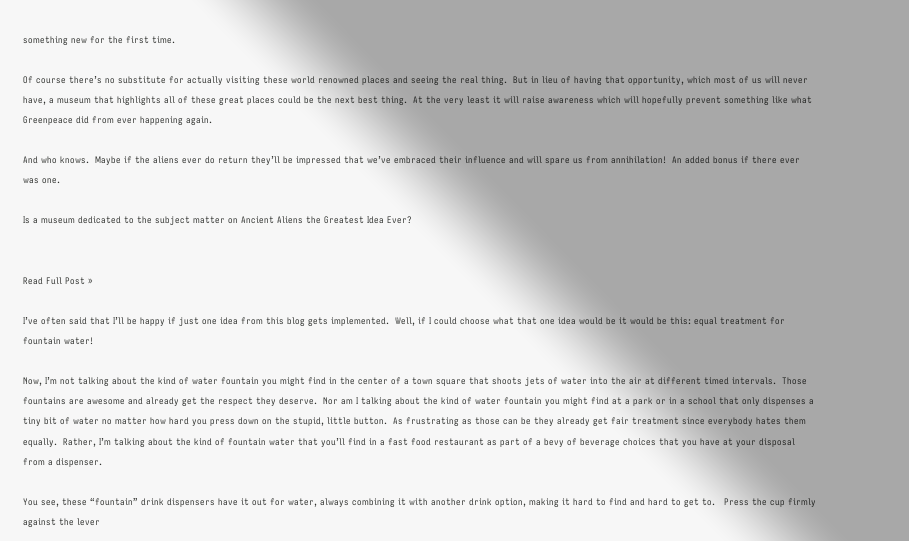something new for the first time.

Of course there’s no substitute for actually visiting these world renowned places and seeing the real thing.  But in lieu of having that opportunity, which most of us will never have, a museum that highlights all of these great places could be the next best thing.  At the very least it will raise awareness which will hopefully prevent something like what Greenpeace did from ever happening again.

And who knows.  Maybe if the aliens ever do return they’ll be impressed that we’ve embraced their influence and will spare us from annihilation!  An added bonus if there ever was one.

Is a museum dedicated to the subject matter on Ancient Aliens the Greatest Idea Ever?


Read Full Post »

I’ve often said that I’ll be happy if just one idea from this blog gets implemented.  Well, if I could choose what that one idea would be it would be this: equal treatment for fountain water!

Now, I’m not talking about the kind of water fountain you might find in the center of a town square that shoots jets of water into the air at different timed intervals.  Those fountains are awesome and already get the respect they deserve.  Nor am I talking about the kind of water fountain you might find at a park or in a school that only dispenses a tiny bit of water no matter how hard you press down on the stupid, little button.  As frustrating as those can be they already get fair treatment since everybody hates them equally.  Rather, I’m talking about the kind of fountain water that you’ll find in a fast food restaurant as part of a bevy of beverage choices that you have at your disposal from a dispenser.

You see, these “fountain” drink dispensers have it out for water, always combining it with another drink option, making it hard to find and hard to get to.   Press the cup firmly against the lever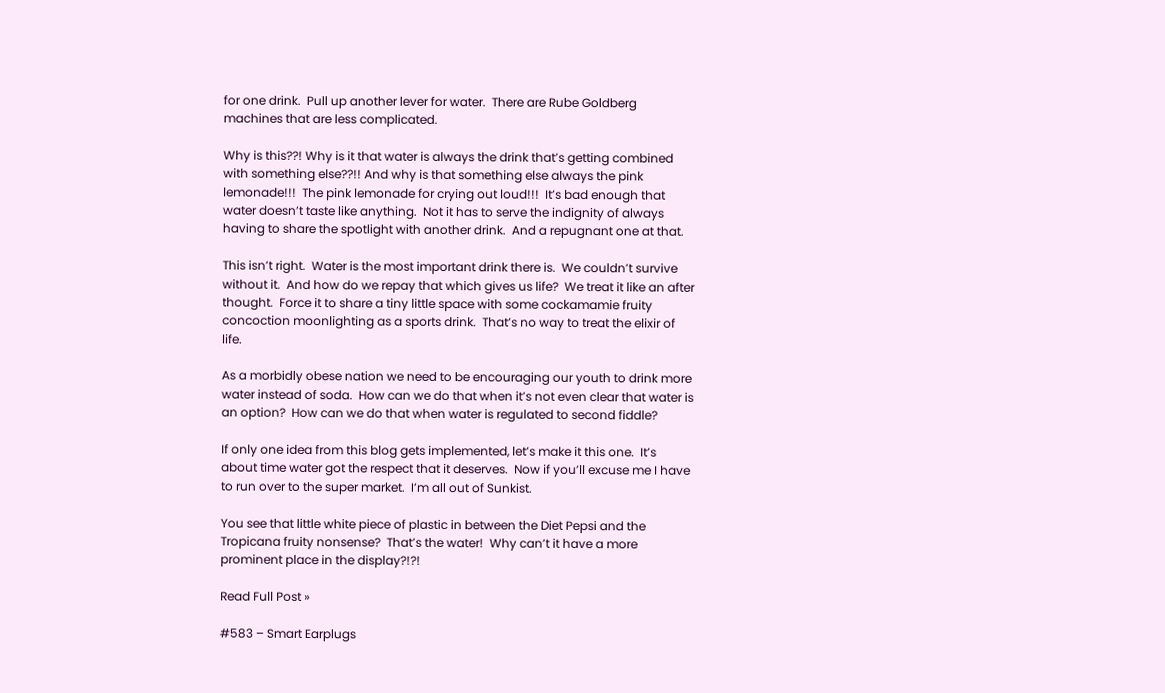for one drink.  Pull up another lever for water.  There are Rube Goldberg machines that are less complicated.

Why is this??! Why is it that water is always the drink that’s getting combined with something else??!! And why is that something else always the pink lemonade!!!  The pink lemonade for crying out loud!!!  It’s bad enough that water doesn’t taste like anything.  Not it has to serve the indignity of always having to share the spotlight with another drink.  And a repugnant one at that.

This isn’t right.  Water is the most important drink there is.  We couldn’t survive without it.  And how do we repay that which gives us life?  We treat it like an after thought.  Force it to share a tiny little space with some cockamamie fruity concoction moonlighting as a sports drink.  That’s no way to treat the elixir of life.

As a morbidly obese nation we need to be encouraging our youth to drink more water instead of soda.  How can we do that when it’s not even clear that water is an option?  How can we do that when water is regulated to second fiddle?

If only one idea from this blog gets implemented, let’s make it this one.  It’s about time water got the respect that it deserves.  Now if you’ll excuse me I have to run over to the super market.  I’m all out of Sunkist.

You see that little white piece of plastic in between the Diet Pepsi and the Tropicana fruity nonsense?  That’s the water!  Why can’t it have a more prominent place in the display?!?!

Read Full Post »

#583 – Smart Earplugs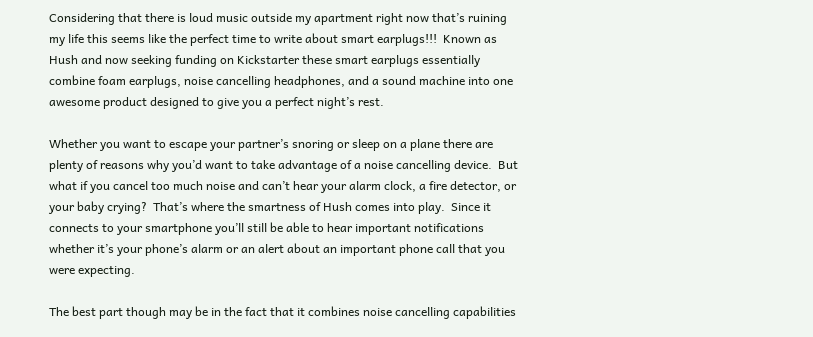Considering that there is loud music outside my apartment right now that’s ruining my life this seems like the perfect time to write about smart earplugs!!!  Known as Hush and now seeking funding on Kickstarter these smart earplugs essentially combine foam earplugs, noise cancelling headphones, and a sound machine into one awesome product designed to give you a perfect night’s rest.

Whether you want to escape your partner’s snoring or sleep on a plane there are plenty of reasons why you’d want to take advantage of a noise cancelling device.  But what if you cancel too much noise and can’t hear your alarm clock, a fire detector, or your baby crying?  That’s where the smartness of Hush comes into play.  Since it connects to your smartphone you’ll still be able to hear important notifications whether it’s your phone’s alarm or an alert about an important phone call that you were expecting.

The best part though may be in the fact that it combines noise cancelling capabilities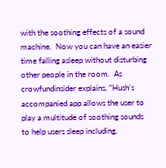with the soothing effects of a sound machine.  Now you can have an easier time falling asleep without disturbing other people in the room.  As crowfundinsider explains, “Hush’s accompanied app allows the user to play a multitude of soothing sounds to help users sleep including,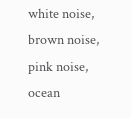white noise, brown noise, pink noise, ocean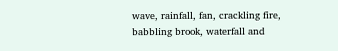wave, rainfall, fan, crackling fire, babbling brook, waterfall and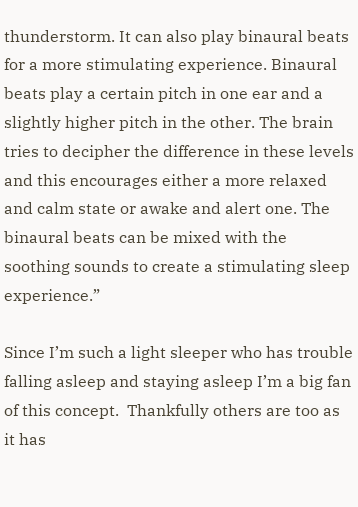thunderstorm. It can also play binaural beats for a more stimulating experience. Binaural beats play a certain pitch in one ear and a slightly higher pitch in the other. The brain tries to decipher the difference in these levels and this encourages either a more relaxed and calm state or awake and alert one. The binaural beats can be mixed with the soothing sounds to create a stimulating sleep experience.”

Since I’m such a light sleeper who has trouble falling asleep and staying asleep I’m a big fan of this concept.  Thankfully others are too as it has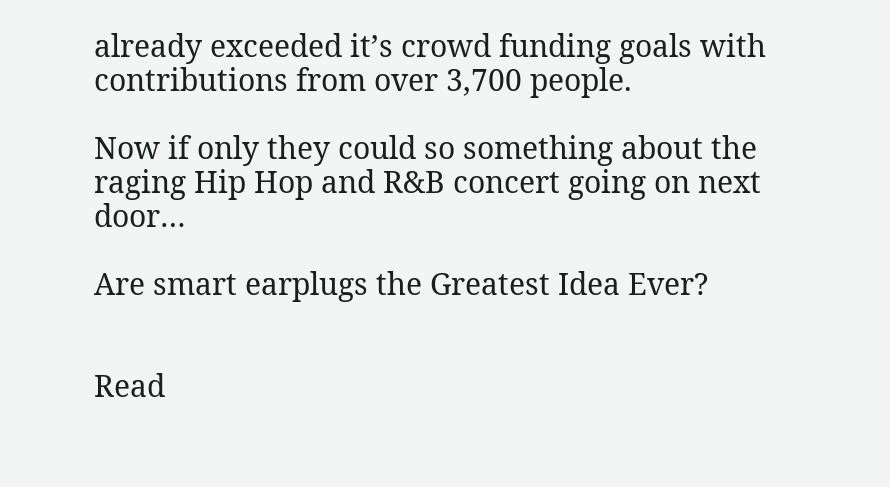already exceeded it’s crowd funding goals with contributions from over 3,700 people.

Now if only they could so something about the raging Hip Hop and R&B concert going on next door…

Are smart earplugs the Greatest Idea Ever?


Read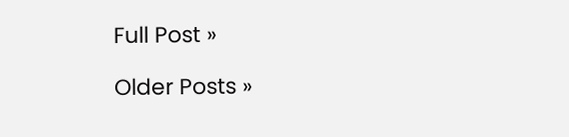Full Post »

Older Posts »